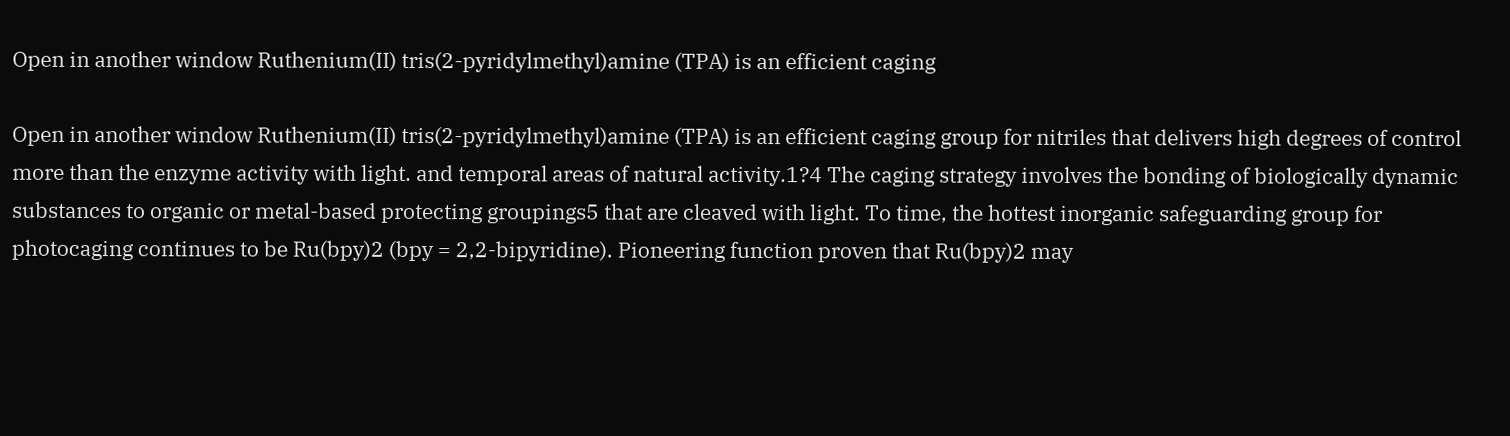Open in another window Ruthenium(II) tris(2-pyridylmethyl)amine (TPA) is an efficient caging

Open in another window Ruthenium(II) tris(2-pyridylmethyl)amine (TPA) is an efficient caging group for nitriles that delivers high degrees of control more than the enzyme activity with light. and temporal areas of natural activity.1?4 The caging strategy involves the bonding of biologically dynamic substances to organic or metal-based protecting groupings5 that are cleaved with light. To time, the hottest inorganic safeguarding group for photocaging continues to be Ru(bpy)2 (bpy = 2,2-bipyridine). Pioneering function proven that Ru(bpy)2 may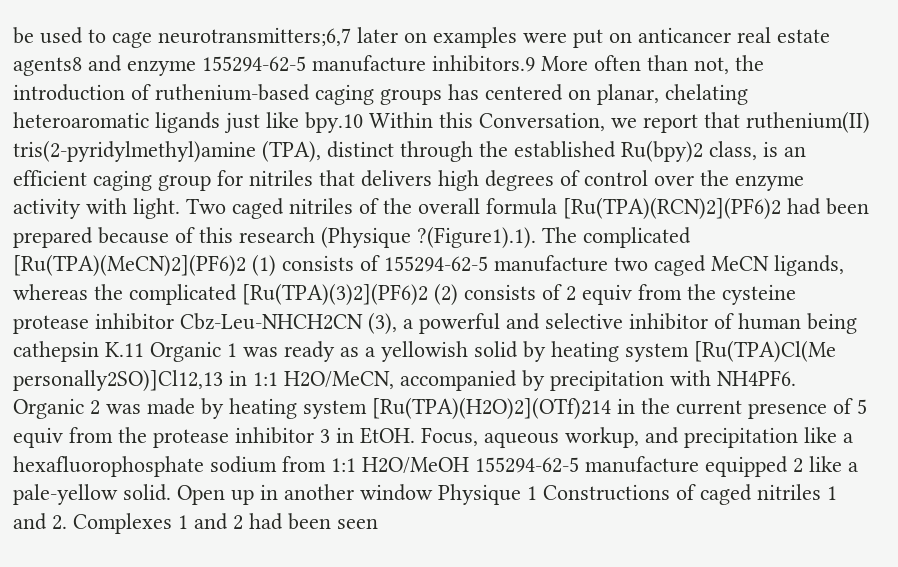be used to cage neurotransmitters;6,7 later on examples were put on anticancer real estate agents8 and enzyme 155294-62-5 manufacture inhibitors.9 More often than not, the introduction of ruthenium-based caging groups has centered on planar, chelating heteroaromatic ligands just like bpy.10 Within this Conversation, we report that ruthenium(II) tris(2-pyridylmethyl)amine (TPA), distinct through the established Ru(bpy)2 class, is an efficient caging group for nitriles that delivers high degrees of control over the enzyme activity with light. Two caged nitriles of the overall formula [Ru(TPA)(RCN)2](PF6)2 had been prepared because of this research (Physique ?(Figure1).1). The complicated [Ru(TPA)(MeCN)2](PF6)2 (1) consists of 155294-62-5 manufacture two caged MeCN ligands, whereas the complicated [Ru(TPA)(3)2](PF6)2 (2) consists of 2 equiv from the cysteine protease inhibitor Cbz-Leu-NHCH2CN (3), a powerful and selective inhibitor of human being cathepsin K.11 Organic 1 was ready as a yellowish solid by heating system [Ru(TPA)Cl(Me personally2SO)]Cl12,13 in 1:1 H2O/MeCN, accompanied by precipitation with NH4PF6. Organic 2 was made by heating system [Ru(TPA)(H2O)2](OTf)214 in the current presence of 5 equiv from the protease inhibitor 3 in EtOH. Focus, aqueous workup, and precipitation like a hexafluorophosphate sodium from 1:1 H2O/MeOH 155294-62-5 manufacture equipped 2 like a pale-yellow solid. Open up in another window Physique 1 Constructions of caged nitriles 1 and 2. Complexes 1 and 2 had been seen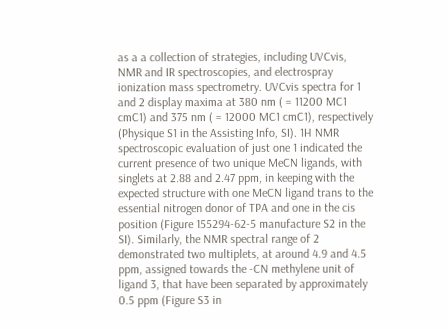as a a collection of strategies, including UVCvis, NMR and IR spectroscopies, and electrospray ionization mass spectrometry. UVCvis spectra for 1 and 2 display maxima at 380 nm ( = 11200 MC1 cmC1) and 375 nm ( = 12000 MC1 cmC1), respectively (Physique S1 in the Assisting Info, SI). 1H NMR spectroscopic evaluation of just one 1 indicated the current presence of two unique MeCN ligands, with singlets at 2.88 and 2.47 ppm, in keeping with the expected structure with one MeCN ligand trans to the essential nitrogen donor of TPA and one in the cis position (Figure 155294-62-5 manufacture S2 in the SI). Similarly, the NMR spectral range of 2 demonstrated two multiplets, at around 4.9 and 4.5 ppm, assigned towards the -CN methylene unit of ligand 3, that have been separated by approximately 0.5 ppm (Figure S3 in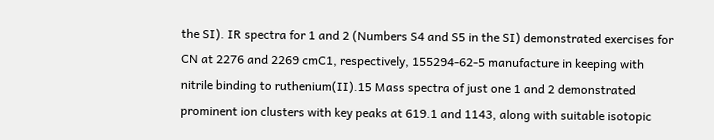the SI). IR spectra for 1 and 2 (Numbers S4 and S5 in the SI) demonstrated exercises for CN at 2276 and 2269 cmC1, respectively, 155294-62-5 manufacture in keeping with nitrile binding to ruthenium(II).15 Mass spectra of just one 1 and 2 demonstrated prominent ion clusters with key peaks at 619.1 and 1143, along with suitable isotopic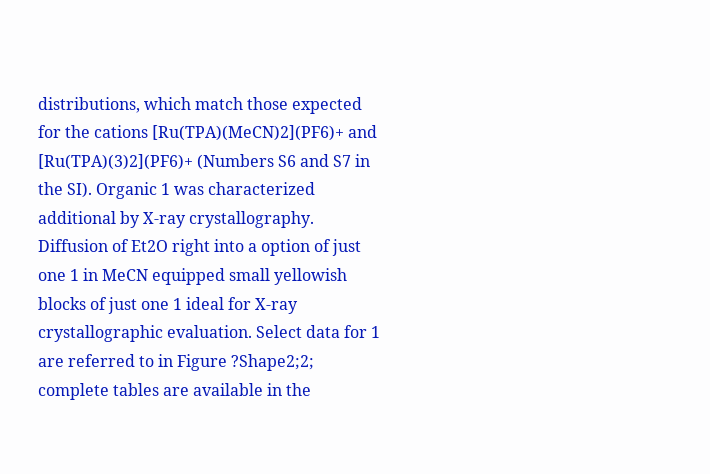distributions, which match those expected for the cations [Ru(TPA)(MeCN)2](PF6)+ and [Ru(TPA)(3)2](PF6)+ (Numbers S6 and S7 in the SI). Organic 1 was characterized additional by X-ray crystallography. Diffusion of Et2O right into a option of just one 1 in MeCN equipped small yellowish blocks of just one 1 ideal for X-ray crystallographic evaluation. Select data for 1 are referred to in Figure ?Shape2;2; complete tables are available in the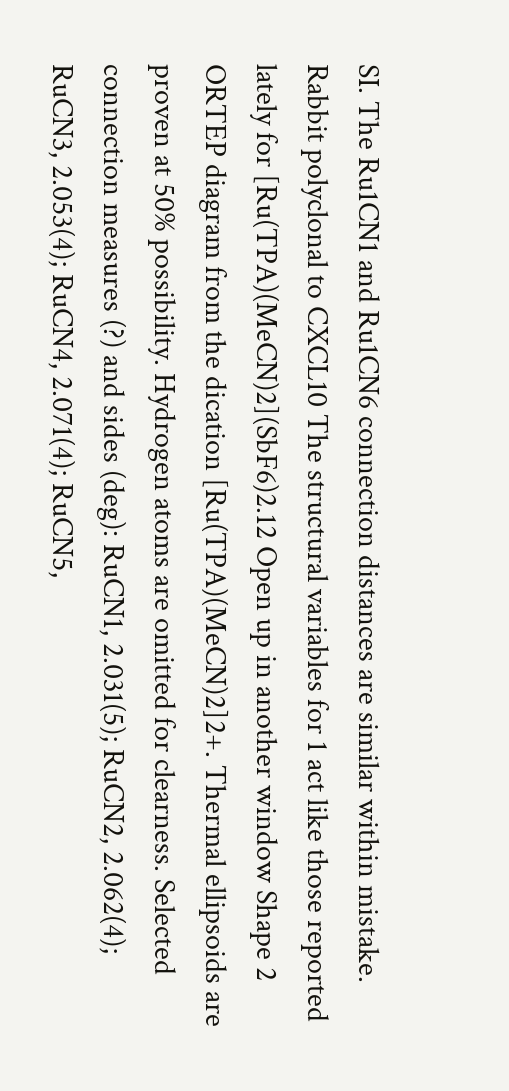SI. The Ru1CN1 and Ru1CN6 connection distances are similar within mistake. Rabbit polyclonal to CXCL10 The structural variables for 1 act like those reported lately for [Ru(TPA)(MeCN)2](SbF6)2.12 Open up in another window Shape 2 ORTEP diagram from the dication [Ru(TPA)(MeCN)2]2+. Thermal ellipsoids are proven at 50% possibility. Hydrogen atoms are omitted for clearness. Selected connection measures (?) and sides (deg): RuCN1, 2.031(5); RuCN2, 2.062(4); RuCN3, 2.053(4); RuCN4, 2.071(4); RuCN5,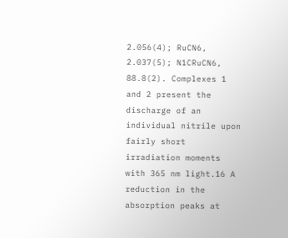2.056(4); RuCN6, 2.037(5); N1CRuCN6, 88.8(2). Complexes 1 and 2 present the discharge of an individual nitrile upon fairly short irradiation moments with 365 nm light.16 A reduction in the absorption peaks at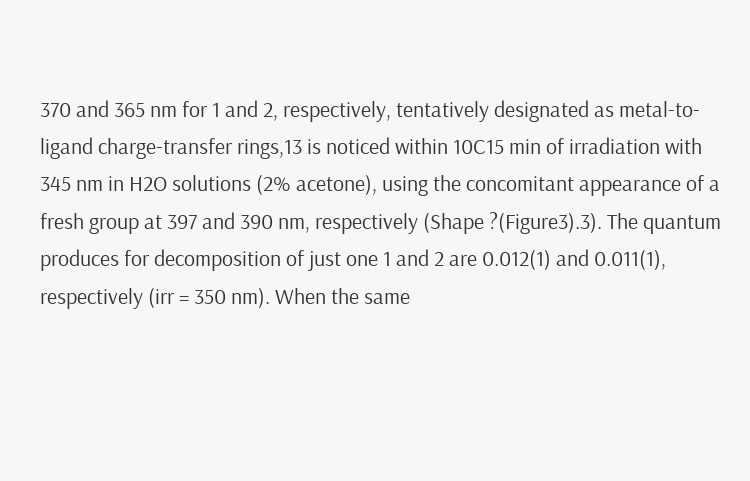370 and 365 nm for 1 and 2, respectively, tentatively designated as metal-to-ligand charge-transfer rings,13 is noticed within 10C15 min of irradiation with 345 nm in H2O solutions (2% acetone), using the concomitant appearance of a fresh group at 397 and 390 nm, respectively (Shape ?(Figure3).3). The quantum produces for decomposition of just one 1 and 2 are 0.012(1) and 0.011(1), respectively (irr = 350 nm). When the same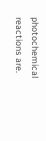photochemical reactions are.